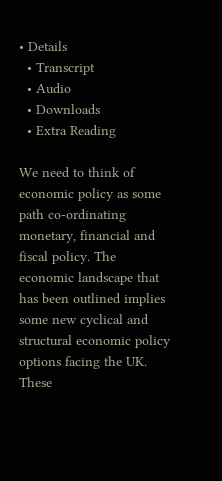• Details
  • Transcript
  • Audio
  • Downloads
  • Extra Reading

We need to think of economic policy as some path co-ordinating monetary, financial and fiscal policy. The economic landscape that has been outlined implies some new cyclical and structural economic policy options facing the UK. These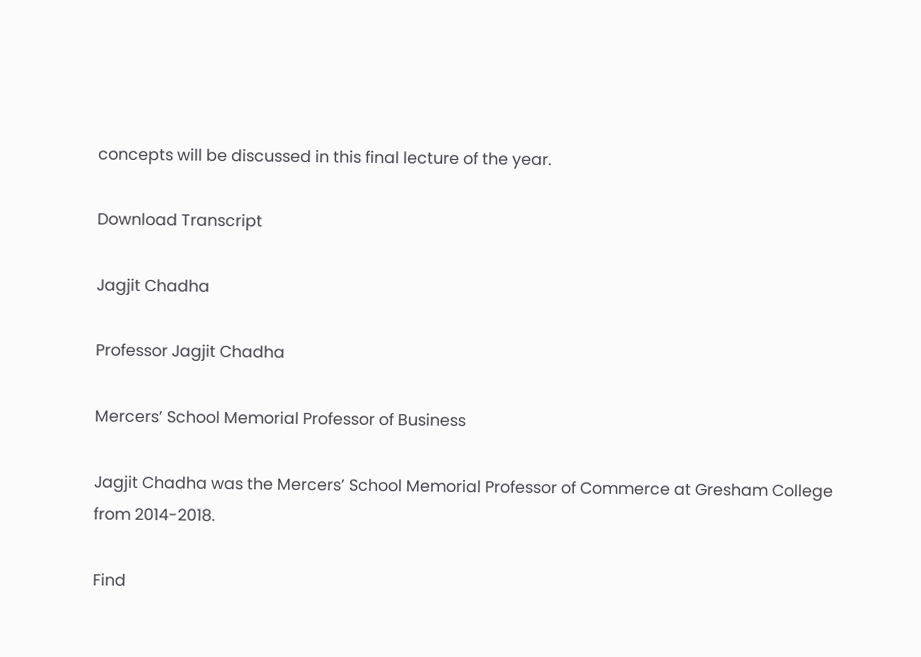concepts will be discussed in this final lecture of the year.

Download Transcript

Jagjit Chadha

Professor Jagjit Chadha

Mercers’ School Memorial Professor of Business

Jagjit Chadha was the Mercers’ School Memorial Professor of Commerce at Gresham College from 2014-2018.

Find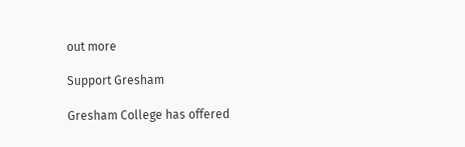out more

Support Gresham

Gresham College has offered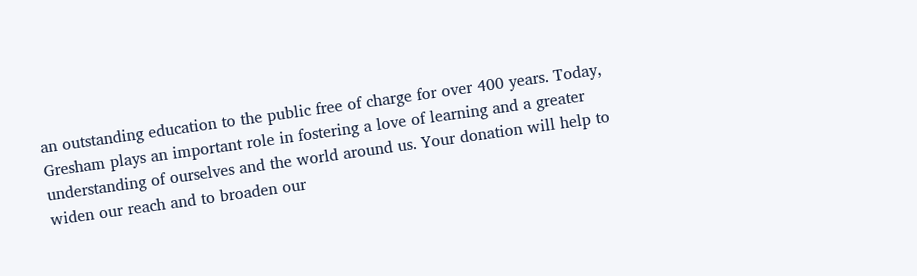an outstanding education to the public free of charge for over 400 years. Today, Gresham plays an important role in fostering a love of learning and a greater understanding of ourselves and the world around us. Your donation will help to widen our reach and to broaden our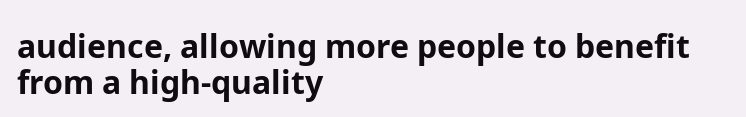audience, allowing more people to benefit from a high-quality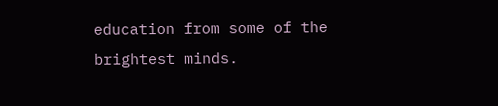education from some of the brightest minds.